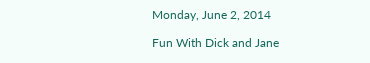Monday, June 2, 2014

Fun With Dick and Jane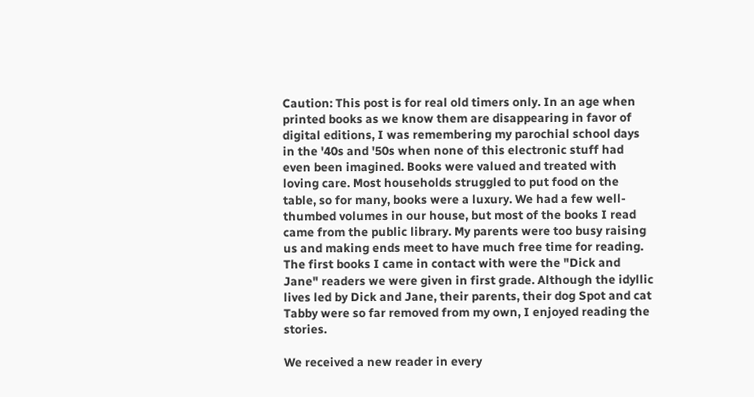Caution: This post is for real old timers only. In an age when printed books as we know them are disappearing in favor of digital editions, I was remembering my parochial school days in the '40s and '50s when none of this electronic stuff had even been imagined. Books were valued and treated with loving care. Most households struggled to put food on the table, so for many, books were a luxury. We had a few well-thumbed volumes in our house, but most of the books I read came from the public library. My parents were too busy raising us and making ends meet to have much free time for reading. The first books I came in contact with were the "Dick and Jane" readers we were given in first grade. Although the idyllic lives led by Dick and Jane, their parents, their dog Spot and cat Tabby were so far removed from my own, I enjoyed reading the stories.

We received a new reader in every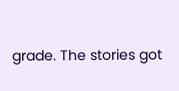grade. The stories got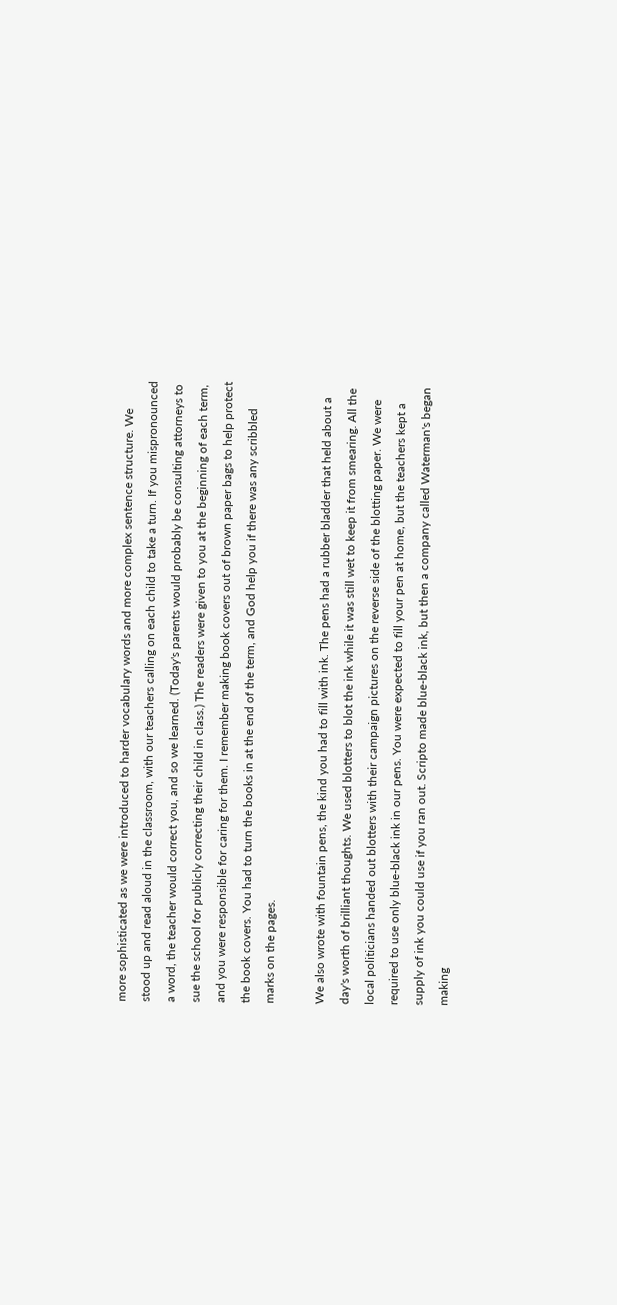more sophisticated as we were introduced to harder vocabulary words and more complex sentence structure. We stood up and read aloud in the classroom, with our teachers calling on each child to take a turn. If you mispronounced a word, the teacher would correct you, and so we learned. (Today's parents would probably be consulting attorneys to sue the school for publicly correcting their child in class.) The readers were given to you at the beginning of each term, and you were responsible for caring for them. I remember making book covers out of brown paper bags to help protect the book covers. You had to turn the books in at the end of the term, and God help you if there was any scribbled marks on the pages.

We also wrote with fountain pens, the kind you had to fill with ink. The pens had a rubber bladder that held about a day's worth of brilliant thoughts. We used blotters to blot the ink while it was still wet to keep it from smearing. All the local politicians handed out blotters with their campaign pictures on the reverse side of the blotting paper. We were required to use only blue-black ink in our pens. You were expected to fill your pen at home, but the teachers kept a supply of ink you could use if you ran out. Scripto made blue-black ink, but then a company called Waterman's began making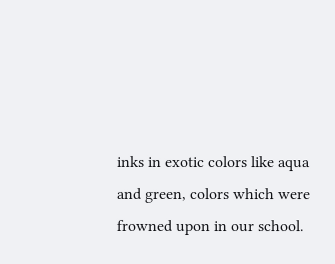inks in exotic colors like aqua and green, colors which were frowned upon in our school.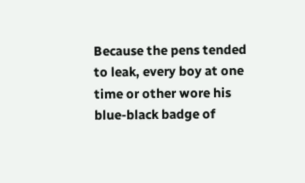Because the pens tended to leak, every boy at one time or other wore his blue-black badge of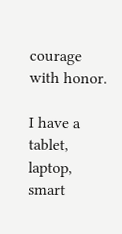courage with honor.

I have a tablet, laptop, smart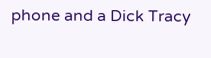phone and a Dick Tracy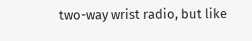two-way wrist radio, but like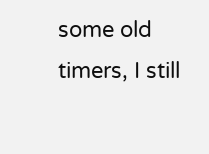some old timers, I still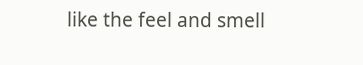like the feel and smell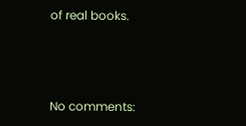of real books.



No comments: